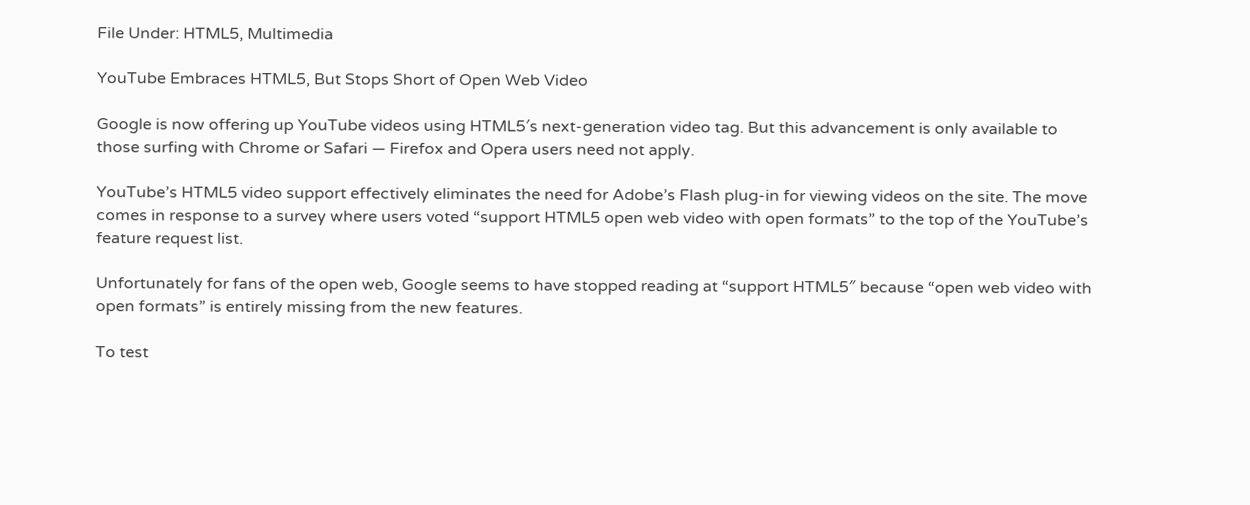File Under: HTML5, Multimedia

YouTube Embraces HTML5, But Stops Short of Open Web Video

Google is now offering up YouTube videos using HTML5′s next-generation video tag. But this advancement is only available to those surfing with Chrome or Safari — Firefox and Opera users need not apply.

YouTube’s HTML5 video support effectively eliminates the need for Adobe’s Flash plug-in for viewing videos on the site. The move comes in response to a survey where users voted “support HTML5 open web video with open formats” to the top of the YouTube’s feature request list.

Unfortunately for fans of the open web, Google seems to have stopped reading at “support HTML5″ because “open web video with open formats” is entirely missing from the new features.

To test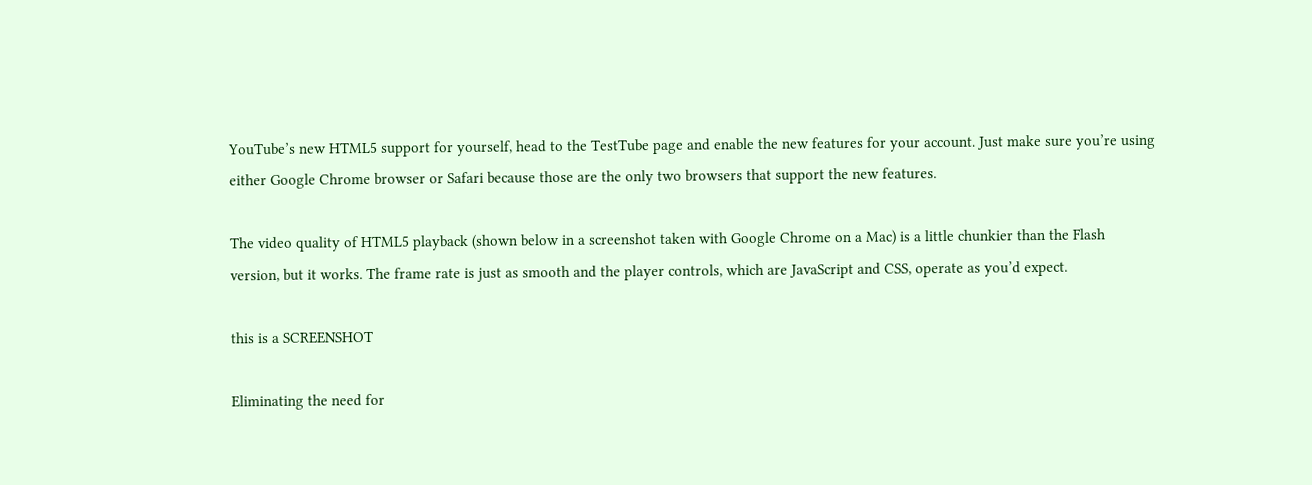YouTube’s new HTML5 support for yourself, head to the TestTube page and enable the new features for your account. Just make sure you’re using either Google Chrome browser or Safari because those are the only two browsers that support the new features.

The video quality of HTML5 playback (shown below in a screenshot taken with Google Chrome on a Mac) is a little chunkier than the Flash version, but it works. The frame rate is just as smooth and the player controls, which are JavaScript and CSS, operate as you’d expect.

this is a SCREENSHOT

Eliminating the need for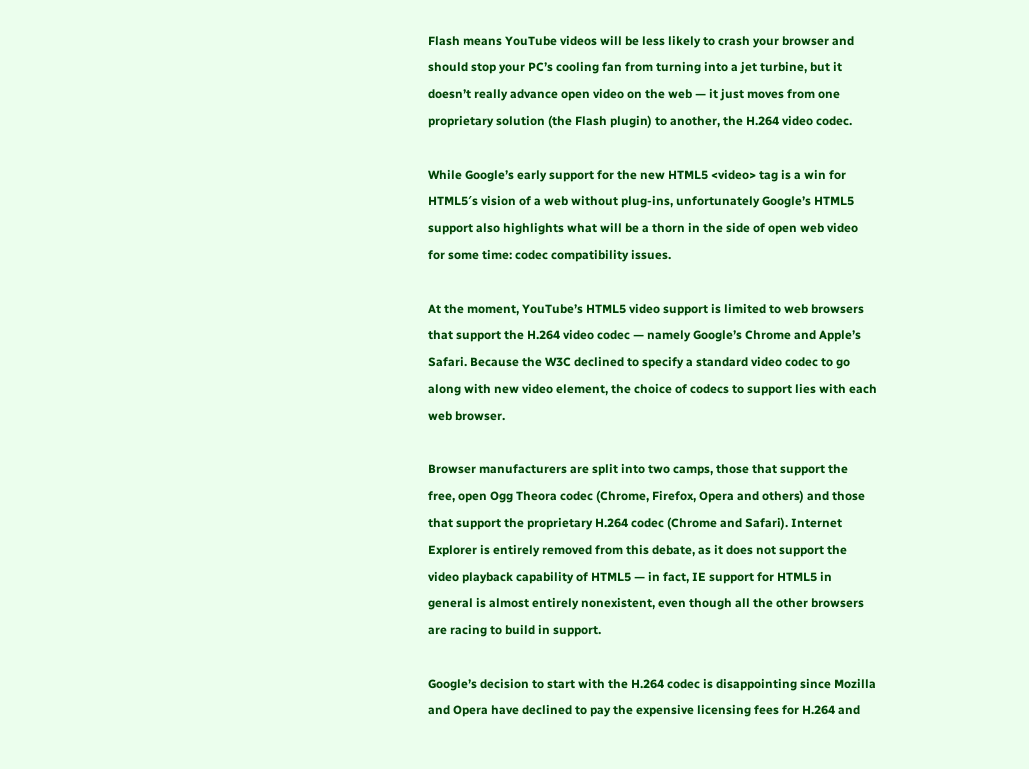Flash means YouTube videos will be less likely to crash your browser and should stop your PC’s cooling fan from turning into a jet turbine, but it doesn’t really advance open video on the web — it just moves from one proprietary solution (the Flash plugin) to another, the H.264 video codec.

While Google’s early support for the new HTML5 <video> tag is a win for HTML5′s vision of a web without plug-ins, unfortunately Google’s HTML5 support also highlights what will be a thorn in the side of open web video for some time: codec compatibility issues.

At the moment, YouTube’s HTML5 video support is limited to web browsers that support the H.264 video codec — namely Google’s Chrome and Apple’s Safari. Because the W3C declined to specify a standard video codec to go along with new video element, the choice of codecs to support lies with each web browser.

Browser manufacturers are split into two camps, those that support the free, open Ogg Theora codec (Chrome, Firefox, Opera and others) and those that support the proprietary H.264 codec (Chrome and Safari). Internet Explorer is entirely removed from this debate, as it does not support the video playback capability of HTML5 — in fact, IE support for HTML5 in general is almost entirely nonexistent, even though all the other browsers are racing to build in support.

Google’s decision to start with the H.264 codec is disappointing since Mozilla and Opera have declined to pay the expensive licensing fees for H.264 and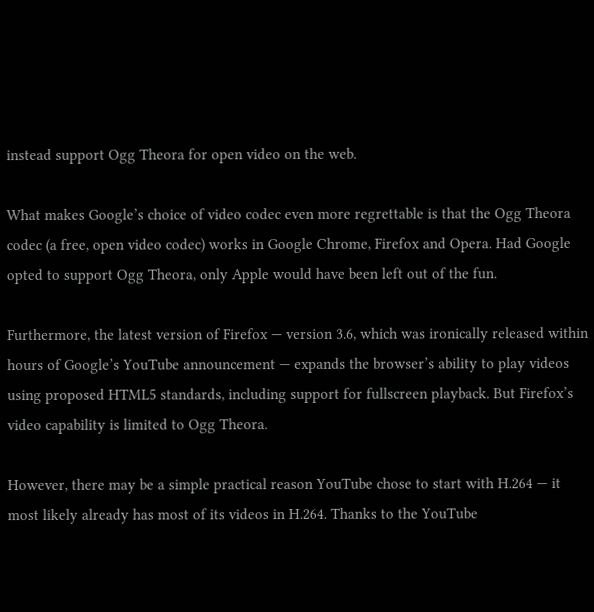instead support Ogg Theora for open video on the web.

What makes Google’s choice of video codec even more regrettable is that the Ogg Theora codec (a free, open video codec) works in Google Chrome, Firefox and Opera. Had Google opted to support Ogg Theora, only Apple would have been left out of the fun.

Furthermore, the latest version of Firefox — version 3.6, which was ironically released within hours of Google’s YouTube announcement — expands the browser’s ability to play videos using proposed HTML5 standards, including support for fullscreen playback. But Firefox’s video capability is limited to Ogg Theora.

However, there may be a simple practical reason YouTube chose to start with H.264 — it most likely already has most of its videos in H.264. Thanks to the YouTube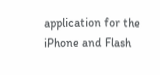application for the iPhone and Flash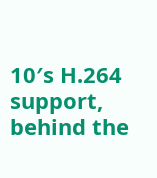10′s H.264 support, behind the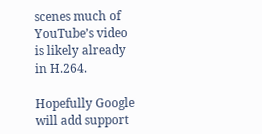scenes much of YouTube’s video is likely already in H.264.

Hopefully Google will add support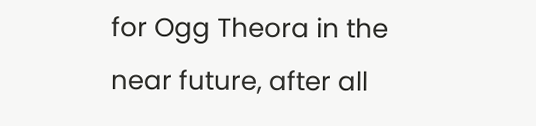for Ogg Theora in the near future, after all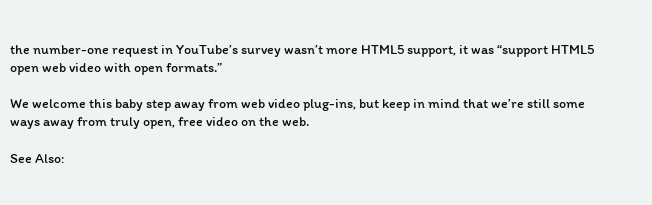the number-one request in YouTube’s survey wasn’t more HTML5 support, it was “support HTML5 open web video with open formats.”

We welcome this baby step away from web video plug-ins, but keep in mind that we’re still some ways away from truly open, free video on the web.

See Also: